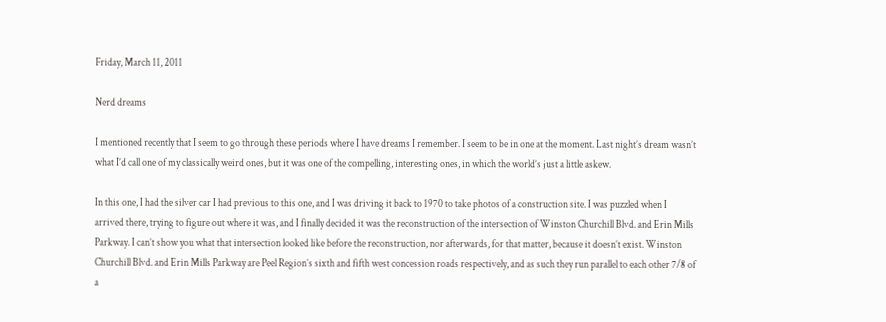Friday, March 11, 2011

Nerd dreams

I mentioned recently that I seem to go through these periods where I have dreams I remember. I seem to be in one at the moment. Last night’s dream wasn’t what I’d call one of my classically weird ones, but it was one of the compelling, interesting ones, in which the world’s just a little askew.

In this one, I had the silver car I had previous to this one, and I was driving it back to 1970 to take photos of a construction site. I was puzzled when I arrived there, trying to figure out where it was, and I finally decided it was the reconstruction of the intersection of Winston Churchill Blvd. and Erin Mills Parkway. I can’t show you what that intersection looked like before the reconstruction, nor afterwards, for that matter, because it doesn’t exist. Winston Churchill Blvd. and Erin Mills Parkway are Peel Region’s sixth and fifth west concession roads respectively, and as such they run parallel to each other 7/8 of a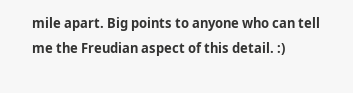mile apart. Big points to anyone who can tell me the Freudian aspect of this detail. :)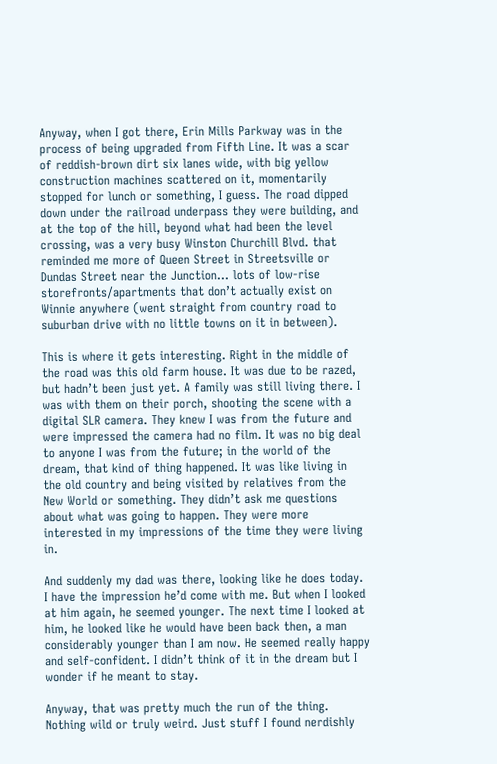Anyway, when I got there, Erin Mills Parkway was in the process of being upgraded from Fifth Line. It was a scar of reddish-brown dirt six lanes wide, with big yellow construction machines scattered on it, momentarily stopped for lunch or something, I guess. The road dipped down under the railroad underpass they were building, and at the top of the hill, beyond what had been the level crossing, was a very busy Winston Churchill Blvd. that reminded me more of Queen Street in Streetsville or Dundas Street near the Junction… lots of low-rise storefronts/apartments that don’t actually exist on Winnie anywhere (went straight from country road to suburban drive with no little towns on it in between).

This is where it gets interesting. Right in the middle of the road was this old farm house. It was due to be razed, but hadn’t been just yet. A family was still living there. I was with them on their porch, shooting the scene with a digital SLR camera. They knew I was from the future and were impressed the camera had no film. It was no big deal to anyone I was from the future; in the world of the dream, that kind of thing happened. It was like living in the old country and being visited by relatives from the New World or something. They didn’t ask me questions about what was going to happen. They were more interested in my impressions of the time they were living in.

And suddenly my dad was there, looking like he does today. I have the impression he’d come with me. But when I looked at him again, he seemed younger. The next time I looked at him, he looked like he would have been back then, a man considerably younger than I am now. He seemed really happy and self-confident. I didn’t think of it in the dream but I wonder if he meant to stay.

Anyway, that was pretty much the run of the thing. Nothing wild or truly weird. Just stuff I found nerdishly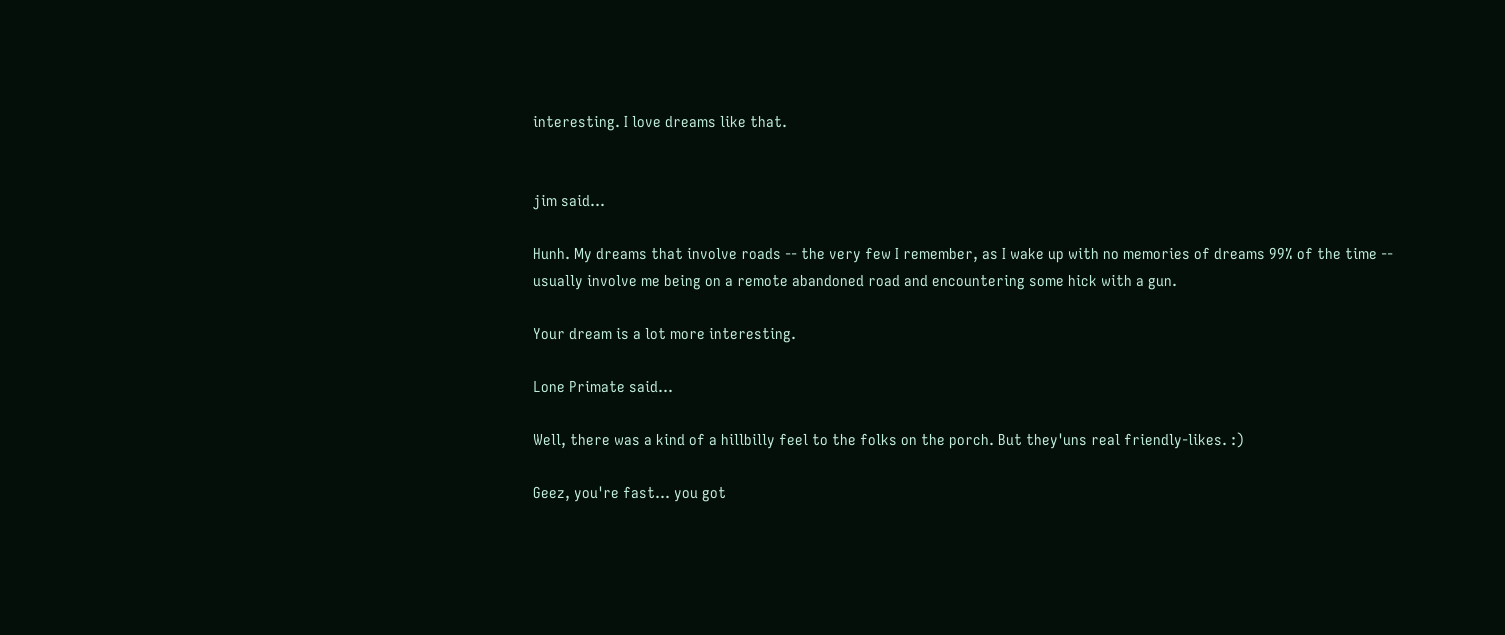interesting. I love dreams like that.


jim said...

Hunh. My dreams that involve roads -- the very few I remember, as I wake up with no memories of dreams 99% of the time -- usually involve me being on a remote abandoned road and encountering some hick with a gun.

Your dream is a lot more interesting.

Lone Primate said...

Well, there was a kind of a hillbilly feel to the folks on the porch. But they'uns real friendly-likes. :)

Geez, you're fast... you got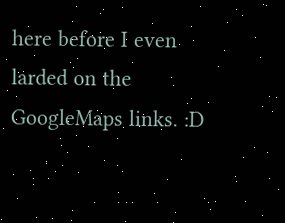here before I even larded on the GoogleMaps links. :D